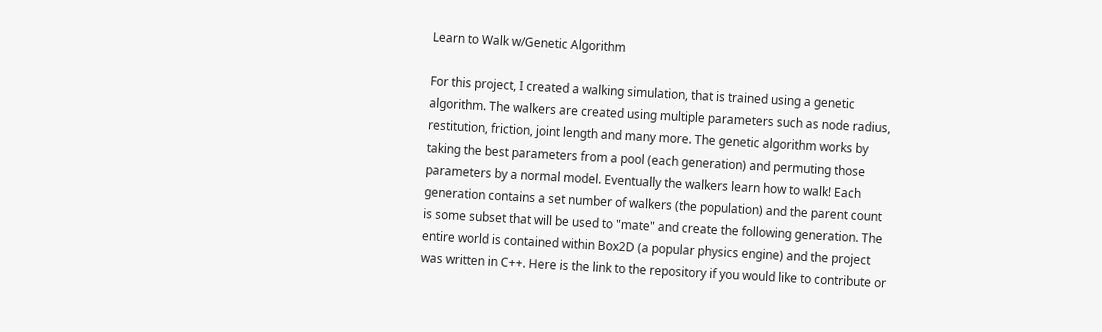Learn to Walk w/Genetic Algorithm

For this project, I created a walking simulation, that is trained using a genetic algorithm. The walkers are created using multiple parameters such as node radius, restitution, friction, joint length and many more. The genetic algorithm works by taking the best parameters from a pool (each generation) and permuting those parameters by a normal model. Eventually the walkers learn how to walk! Each generation contains a set number of walkers (the population) and the parent count is some subset that will be used to "mate" and create the following generation. The entire world is contained within Box2D (a popular physics engine) and the project was written in C++. Here is the link to the repository if you would like to contribute or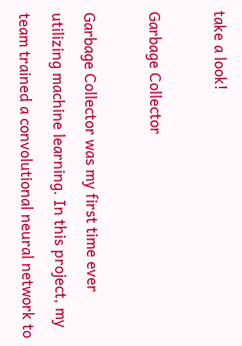take a look!

Garbage Collector

Garbage Collector was my first time ever utilizing machine learning. In this project, my team trained a convolutional neural network to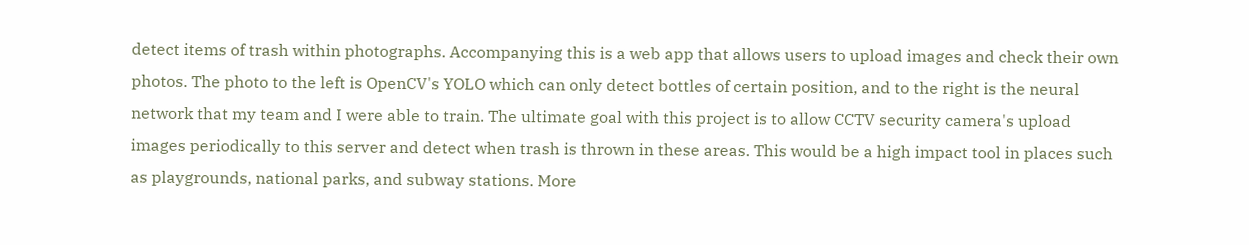detect items of trash within photographs. Accompanying this is a web app that allows users to upload images and check their own photos. The photo to the left is OpenCV's YOLO which can only detect bottles of certain position, and to the right is the neural network that my team and I were able to train. The ultimate goal with this project is to allow CCTV security camera's upload images periodically to this server and detect when trash is thrown in these areas. This would be a high impact tool in places such as playgrounds, national parks, and subway stations. More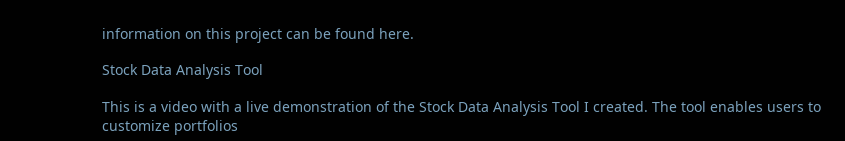information on this project can be found here.

Stock Data Analysis Tool

This is a video with a live demonstration of the Stock Data Analysis Tool I created. The tool enables users to customize portfolios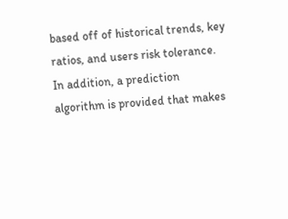based off of historical trends, key ratios, and users risk tolerance. In addition, a prediction algorithm is provided that makes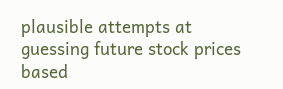plausible attempts at guessing future stock prices based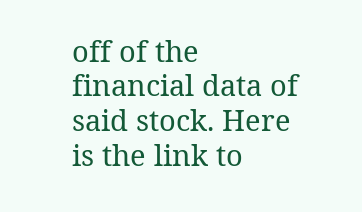off of the financial data of said stock. Here is the link to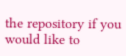the repository if you would like to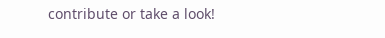contribute or take a look!